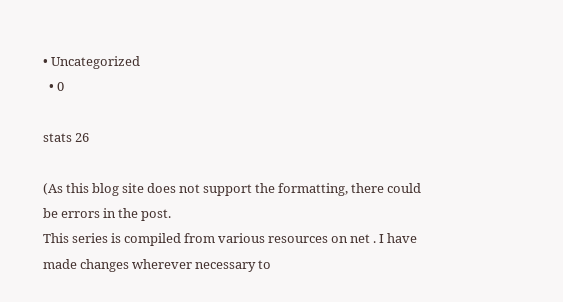• Uncategorized
  • 0

stats 26

(As this blog site does not support the formatting, there could be errors in the post.
This series is compiled from various resources on net . I have made changes wherever necessary to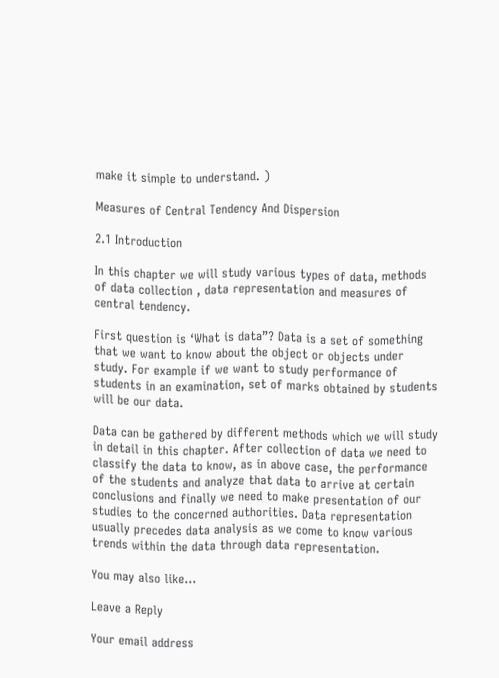make it simple to understand. )

Measures of Central Tendency And Dispersion

2.1 Introduction

In this chapter we will study various types of data, methods of data collection , data representation and measures of central tendency.

First question is ‘What is data”? Data is a set of something that we want to know about the object or objects under study. For example if we want to study performance of students in an examination, set of marks obtained by students will be our data.

Data can be gathered by different methods which we will study in detail in this chapter. After collection of data we need to classify the data to know, as in above case, the performance of the students and analyze that data to arrive at certain conclusions and finally we need to make presentation of our studies to the concerned authorities. Data representation usually precedes data analysis as we come to know various trends within the data through data representation.

You may also like...

Leave a Reply

Your email address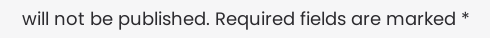will not be published. Required fields are marked *